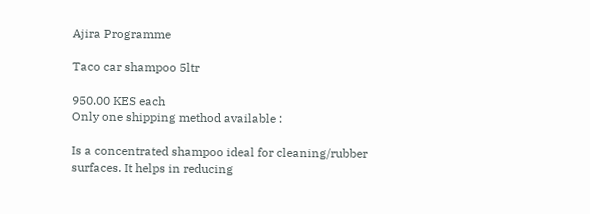Ajira Programme

Taco car shampoo 5ltr

950.00 KES each
Only one shipping method available :

Is a concentrated shampoo ideal for cleaning/rubber surfaces. It helps in reducing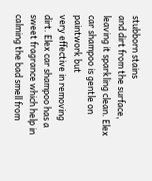stubborn stains
and dirt from the surface, leaving it sparkling clean. Elex car shampoo is gentle on paintwork but
very effective in removing dirt. Elex car shampoo has a sweet fragrance which help in
calming the bad smell from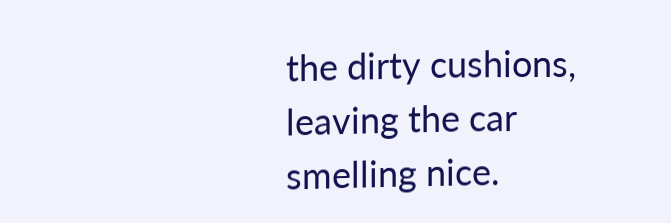the dirty cushions, leaving the car smelling nice.